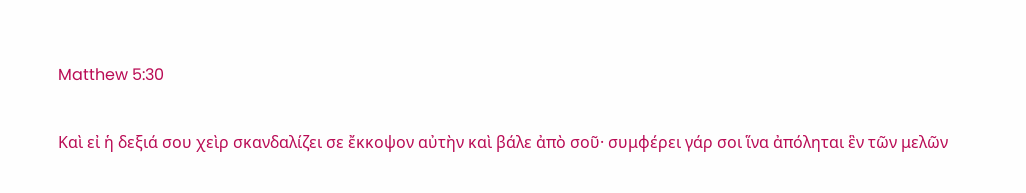Matthew 5:30

Kαὶ εἰ ἡ δεξιά σου χεὶρ σκανδαλίζει σε ἔκκοψον αὐτὴν καὶ βάλε ἀπὸ σοῦ· συμφέρει γάρ σοι ἵνα ἀπόληται ἓν τῶν μελῶν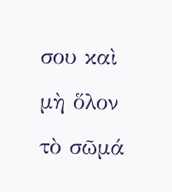σου καὶ μὴ ὅλον τὸ σῶμά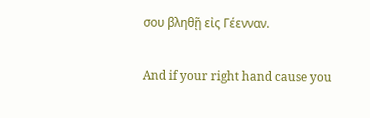σου βληθῇ εἰς Γέενναν.

And if your right hand cause you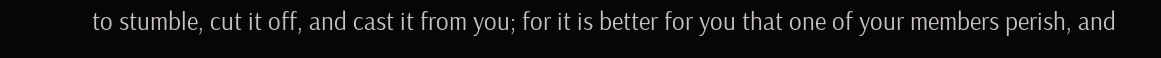to stumble, cut it off, and cast it from you; for it is better for you that one of your members perish, and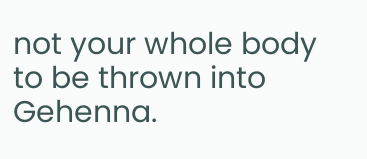not your whole body to be thrown into Gehenna.